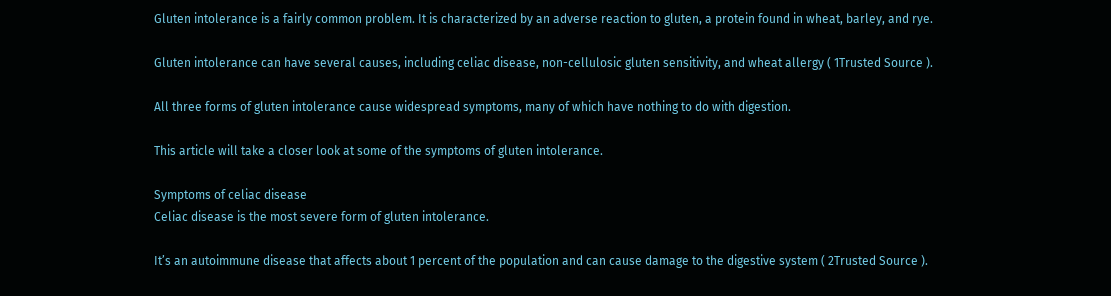Gluten intolerance is a fairly common problem. It is characterized by an adverse reaction to gluten, a protein found in wheat, barley, and rye.

Gluten intolerance can have several causes, including celiac disease, non-cellulosic gluten sensitivity, and wheat allergy ( 1Trusted Source ).

All three forms of gluten intolerance cause widespread symptoms, many of which have nothing to do with digestion.

This article will take a closer look at some of the symptoms of gluten intolerance.

Symptoms of celiac disease
Celiac disease is the most severe form of gluten intolerance.

It’s an autoimmune disease that affects about 1 percent of the population and can cause damage to the digestive system ( 2Trusted Source ).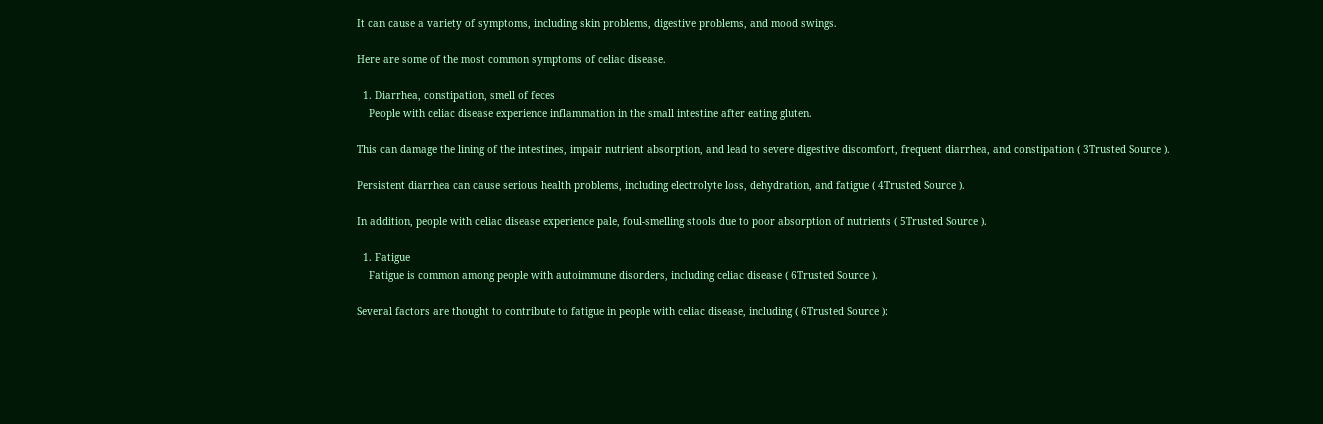It can cause a variety of symptoms, including skin problems, digestive problems, and mood swings.

Here are some of the most common symptoms of celiac disease.

  1. Diarrhea, constipation, smell of feces
    People with celiac disease experience inflammation in the small intestine after eating gluten.

This can damage the lining of the intestines, impair nutrient absorption, and lead to severe digestive discomfort, frequent diarrhea, and constipation ( 3Trusted Source ).

Persistent diarrhea can cause serious health problems, including electrolyte loss, dehydration, and fatigue ( 4Trusted Source ).

In addition, people with celiac disease experience pale, foul-smelling stools due to poor absorption of nutrients ( 5Trusted Source ).

  1. Fatigue
    Fatigue is common among people with autoimmune disorders, including celiac disease ( 6Trusted Source ).

Several factors are thought to contribute to fatigue in people with celiac disease, including ( 6Trusted Source ):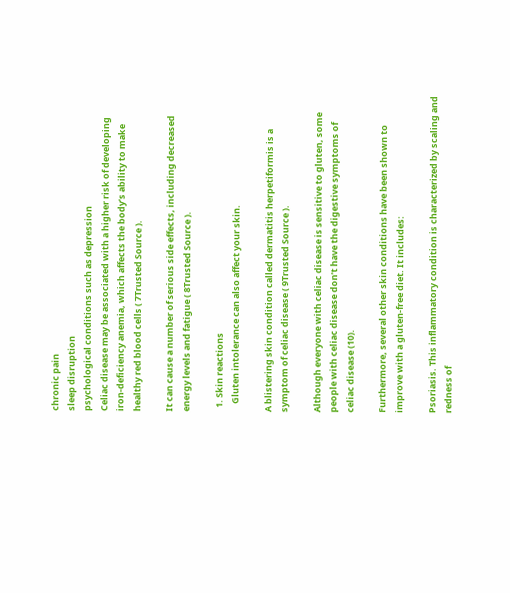chronic pain
sleep disruption
psychological conditions such as depression
Celiac disease may be associated with a higher risk of developing iron-deficiency anemia, which affects the body’s ability to make healthy red blood cells ( 7Trusted Source ).

It can cause a number of serious side effects, including decreased energy levels and fatigue ( 8Trusted Source ).

  1. Skin reactions
    Gluten intolerance can also affect your skin.

A blistering skin condition called dermatitis herpetiformis is a symptom of celiac disease ( 9Trusted Source ).

Although everyone with celiac disease is sensitive to gluten, some people with celiac disease don’t have the digestive symptoms of celiac disease (10).

Furthermore, several other skin conditions have been shown to improve with a gluten-free diet. It includes:

Psoriasis. This inflammatory condition is characterized by scaling and redness of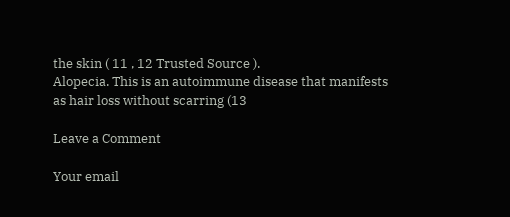the skin ( 11 , 12 Trusted Source ).
Alopecia. This is an autoimmune disease that manifests as hair loss without scarring (13

Leave a Comment

Your email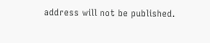address will not be published.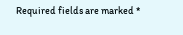Required fields are marked *